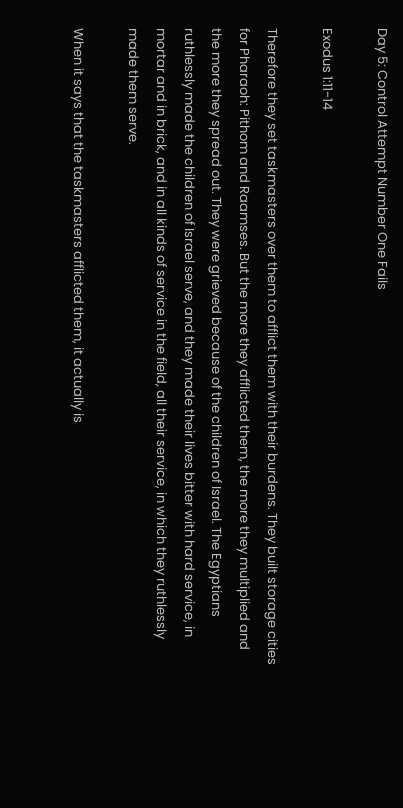Day 5: Control Attempt Number One Fails

Exodus 1:11-14

Therefore they set taskmasters over them to afflict them with their burdens. They built storage cities for Pharaoh: Pithom and Raamses. But the more they afflicted them, the more they multiplied and the more they spread out. They were grieved because of the children of Israel. The Egyptians ruthlessly made the children of Israel serve, and they made their lives bitter with hard service, in mortar and in brick, and in all kinds of service in the field, all their service, in which they ruthlessly made them serve.

When it says that the taskmasters afflicted them, it actually is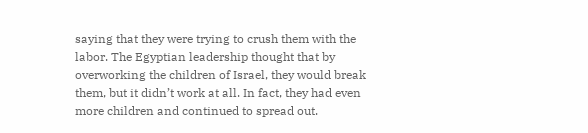saying that they were trying to crush them with the labor. The Egyptian leadership thought that by overworking the children of Israel, they would break them, but it didn’t work at all. In fact, they had even more children and continued to spread out.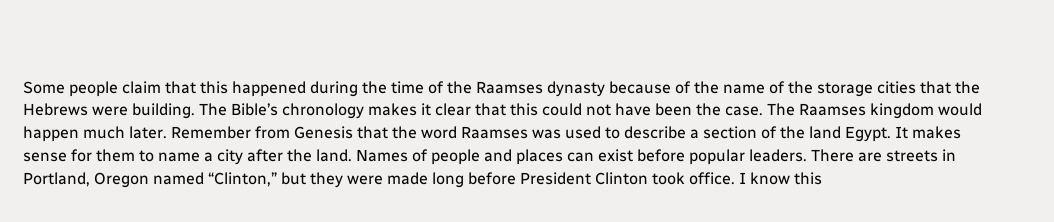Some people claim that this happened during the time of the Raamses dynasty because of the name of the storage cities that the Hebrews were building. The Bible’s chronology makes it clear that this could not have been the case. The Raamses kingdom would happen much later. Remember from Genesis that the word Raamses was used to describe a section of the land Egypt. It makes sense for them to name a city after the land. Names of people and places can exist before popular leaders. There are streets in Portland, Oregon named “Clinton,” but they were made long before President Clinton took office. I know this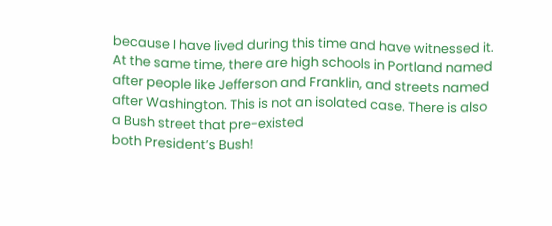because I have lived during this time and have witnessed it. At the same time, there are high schools in Portland named after people like Jefferson and Franklin, and streets named after Washington. This is not an isolated case. There is also a Bush street that pre-existed
both President’s Bush!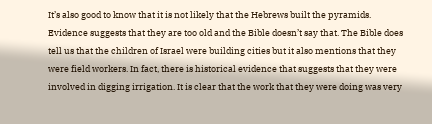It’s also good to know that it is not likely that the Hebrews built the pyramids. Evidence suggests that they are too old and the Bible doesn’t say that. The Bible does tell us that the children of Israel were building cities but it also mentions that they were field workers. In fact, there is historical evidence that suggests that they were involved in digging irrigation. It is clear that the work that they were doing was very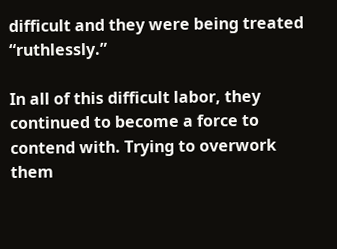difficult and they were being treated “ruthlessly.”

In all of this difficult labor, they continued to become a force to contend with. Trying to overwork them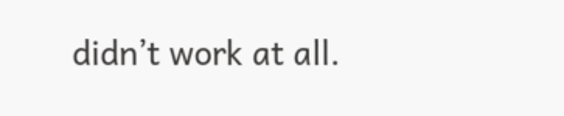didn’t work at all.